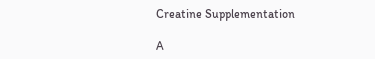Creatine Supplementation

A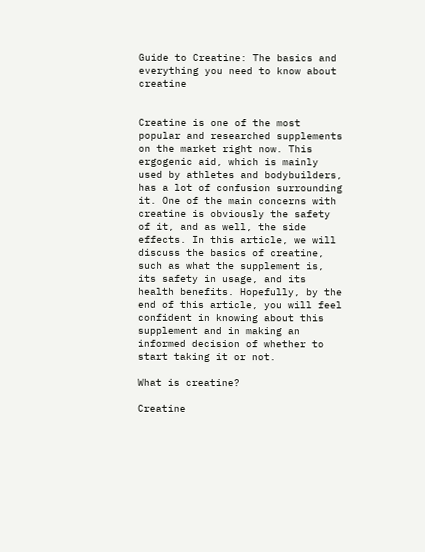Guide to Creatine: The basics and everything you need to know about creatine


Creatine is one of the most popular and researched supplements on the market right now. This ergogenic aid, which is mainly used by athletes and bodybuilders, has a lot of confusion surrounding it. One of the main concerns with creatine is obviously the safety of it, and as well, the side effects. In this article, we will discuss the basics of creatine, such as what the supplement is, its safety in usage, and its health benefits. Hopefully, by the end of this article, you will feel confident in knowing about this supplement and in making an informed decision of whether to start taking it or not.

What is creatine?

Creatine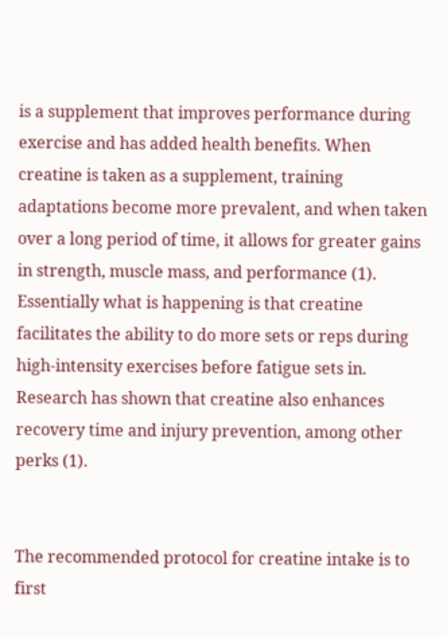is a supplement that improves performance during exercise and has added health benefits. When creatine is taken as a supplement, training adaptations become more prevalent, and when taken over a long period of time, it allows for greater gains in strength, muscle mass, and performance (1).  Essentially what is happening is that creatine facilitates the ability to do more sets or reps during high-intensity exercises before fatigue sets in. Research has shown that creatine also enhances recovery time and injury prevention, among other perks (1).


The recommended protocol for creatine intake is to first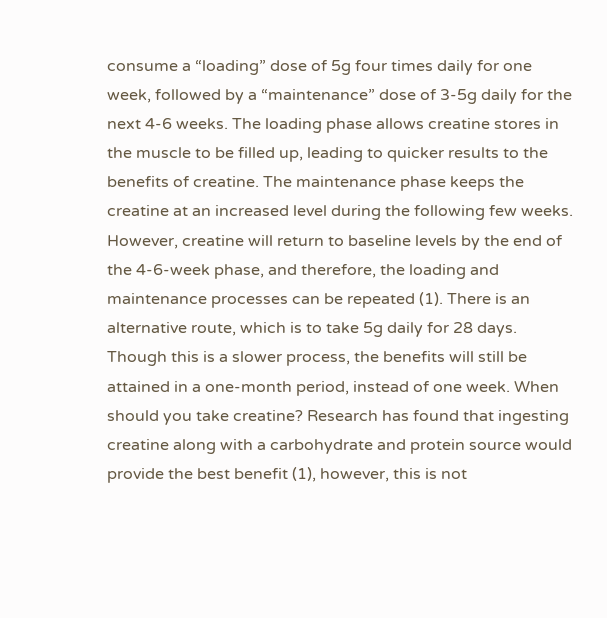consume a “loading” dose of 5g four times daily for one week, followed by a “maintenance” dose of 3-5g daily for the next 4-6 weeks. The loading phase allows creatine stores in the muscle to be filled up, leading to quicker results to the benefits of creatine. The maintenance phase keeps the creatine at an increased level during the following few weeks. However, creatine will return to baseline levels by the end of the 4-6-week phase, and therefore, the loading and maintenance processes can be repeated (1). There is an alternative route, which is to take 5g daily for 28 days. Though this is a slower process, the benefits will still be attained in a one-month period, instead of one week. When should you take creatine? Research has found that ingesting creatine along with a carbohydrate and protein source would provide the best benefit (1), however, this is not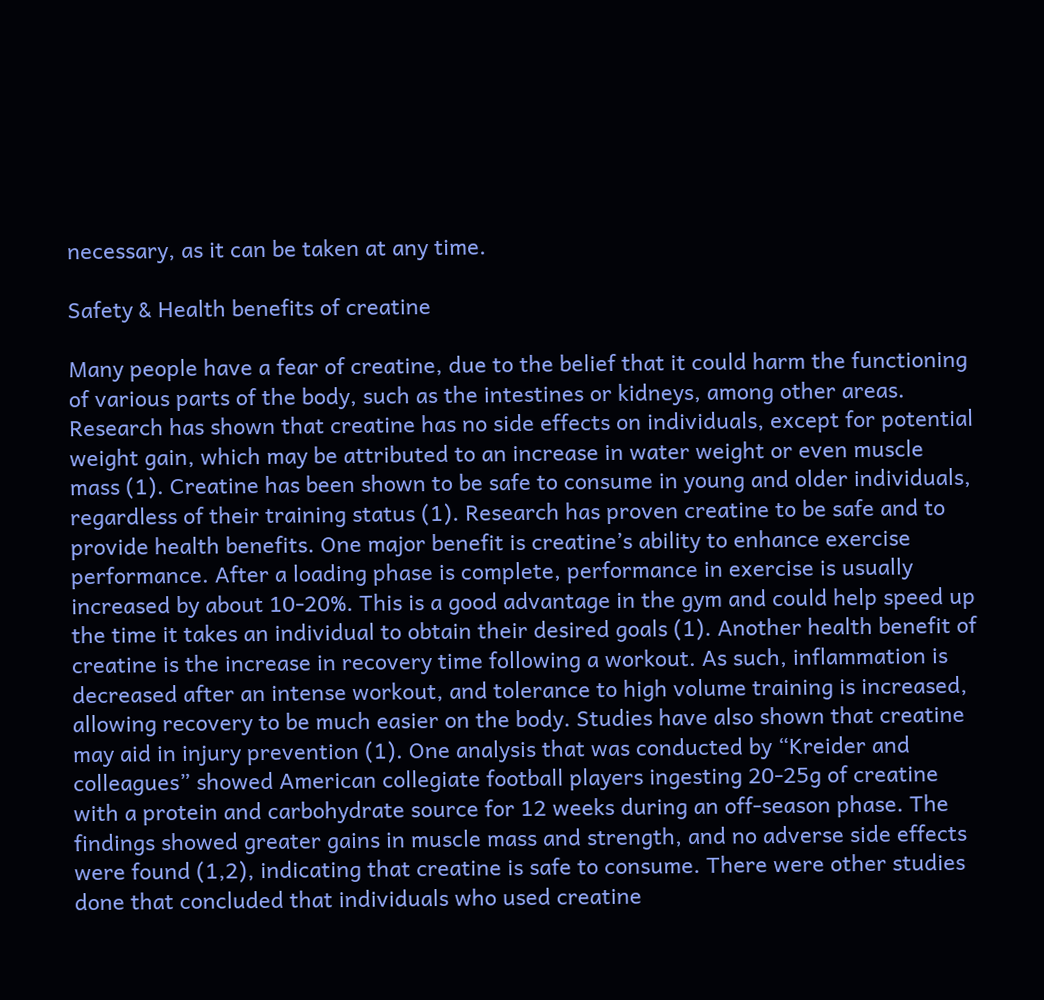necessary, as it can be taken at any time.

Safety & Health benefits of creatine

Many people have a fear of creatine, due to the belief that it could harm the functioning of various parts of the body, such as the intestines or kidneys, among other areas. Research has shown that creatine has no side effects on individuals, except for potential weight gain, which may be attributed to an increase in water weight or even muscle mass (1). Creatine has been shown to be safe to consume in young and older individuals, regardless of their training status (1). Research has proven creatine to be safe and to provide health benefits. One major benefit is creatine’s ability to enhance exercise performance. After a loading phase is complete, performance in exercise is usually increased by about 10-20%. This is a good advantage in the gym and could help speed up the time it takes an individual to obtain their desired goals (1). Another health benefit of creatine is the increase in recovery time following a workout. As such, inflammation is decreased after an intense workout, and tolerance to high volume training is increased, allowing recovery to be much easier on the body. Studies have also shown that creatine may aid in injury prevention (1). One analysis that was conducted by “Kreider and colleagues” showed American collegiate football players ingesting 20-25g of creatine with a protein and carbohydrate source for 12 weeks during an off-season phase. The findings showed greater gains in muscle mass and strength, and no adverse side effects were found (1,2), indicating that creatine is safe to consume. There were other studies done that concluded that individuals who used creatine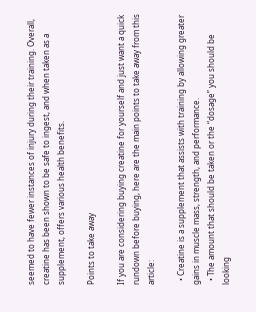seemed to have fewer instances of injury during their training. Overall, creatine has been shown to be safe to ingest, and when taken as a supplement, offers various health benefits.

Points to take away

If you are considering buying creatine for yourself and just want a quick rundown before buying, here are the main points to take away from this article:

  • Creatine is a supplement that assists with training by allowing greater gains in muscle mass, strength, and performance.
  • The amount that should be taken or the “dosage” you should be looking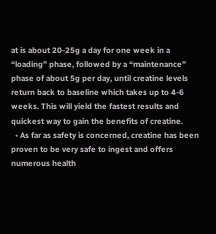at is about 20-25g a day for one week in a “loading” phase, followed by a “maintenance” phase of about 5g per day, until creatine levels return back to baseline which takes up to 4-6 weeks. This will yield the fastest results and quickest way to gain the benefits of creatine.
  • As far as safety is concerned, creatine has been proven to be very safe to ingest and offers numerous health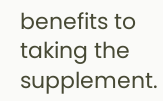benefits to taking the supplement.